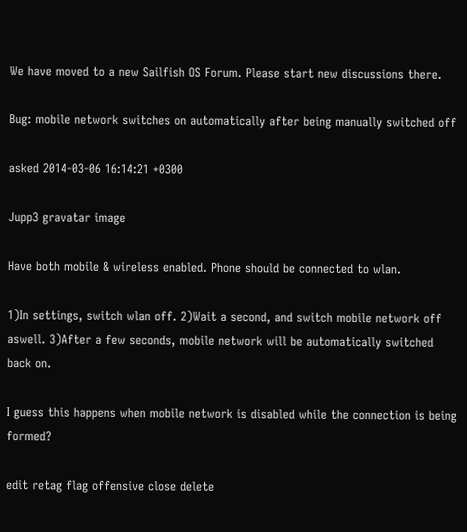We have moved to a new Sailfish OS Forum. Please start new discussions there.

Bug: mobile network switches on automatically after being manually switched off

asked 2014-03-06 16:14:21 +0300

Jupp3 gravatar image

Have both mobile & wireless enabled. Phone should be connected to wlan.

1)In settings, switch wlan off. 2)Wait a second, and switch mobile network off aswell. 3)After a few seconds, mobile network will be automatically switched back on.

I guess this happens when mobile network is disabled while the connection is being formed?

edit retag flag offensive close delete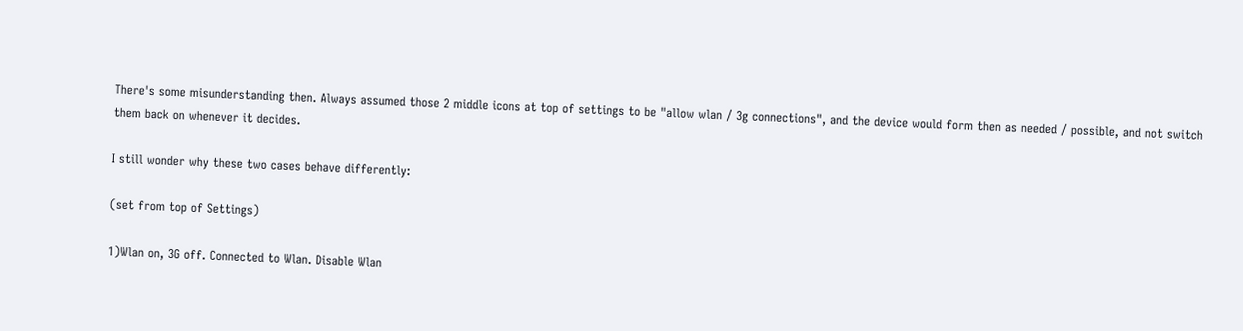There's some misunderstanding then. Always assumed those 2 middle icons at top of settings to be "allow wlan / 3g connections", and the device would form then as needed / possible, and not switch them back on whenever it decides.

I still wonder why these two cases behave differently:

(set from top of Settings)

1)Wlan on, 3G off. Connected to Wlan. Disable Wlan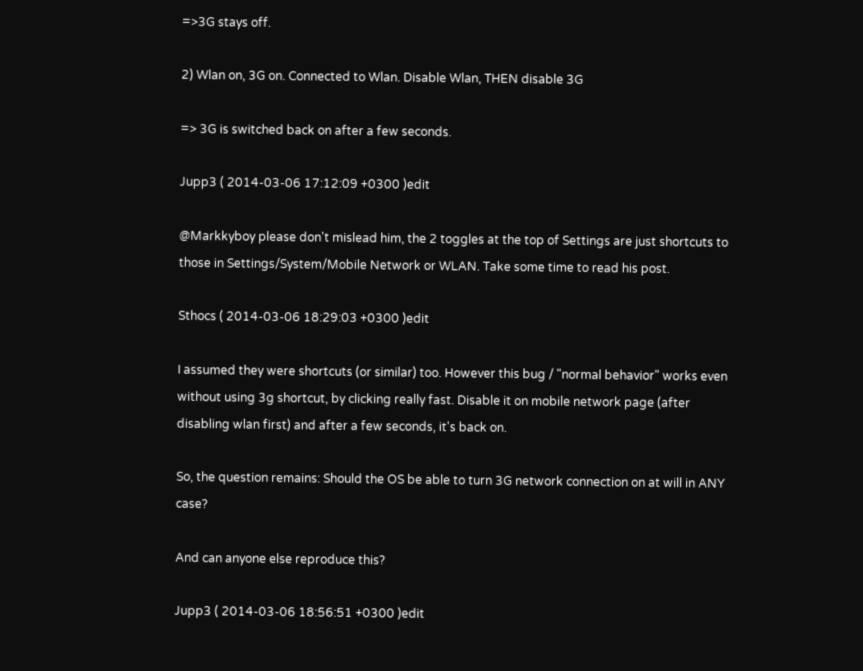=>3G stays off.

2) Wlan on, 3G on. Connected to Wlan. Disable Wlan, THEN disable 3G

=> 3G is switched back on after a few seconds.

Jupp3 ( 2014-03-06 17:12:09 +0300 )edit

@Markkyboy please don't mislead him, the 2 toggles at the top of Settings are just shortcuts to those in Settings/System/Mobile Network or WLAN. Take some time to read his post.

Sthocs ( 2014-03-06 18:29:03 +0300 )edit

I assumed they were shortcuts (or similar) too. However this bug / "normal behavior" works even without using 3g shortcut, by clicking really fast. Disable it on mobile network page (after disabling wlan first) and after a few seconds, it's back on.

So, the question remains: Should the OS be able to turn 3G network connection on at will in ANY case?

And can anyone else reproduce this?

Jupp3 ( 2014-03-06 18:56:51 +0300 )edit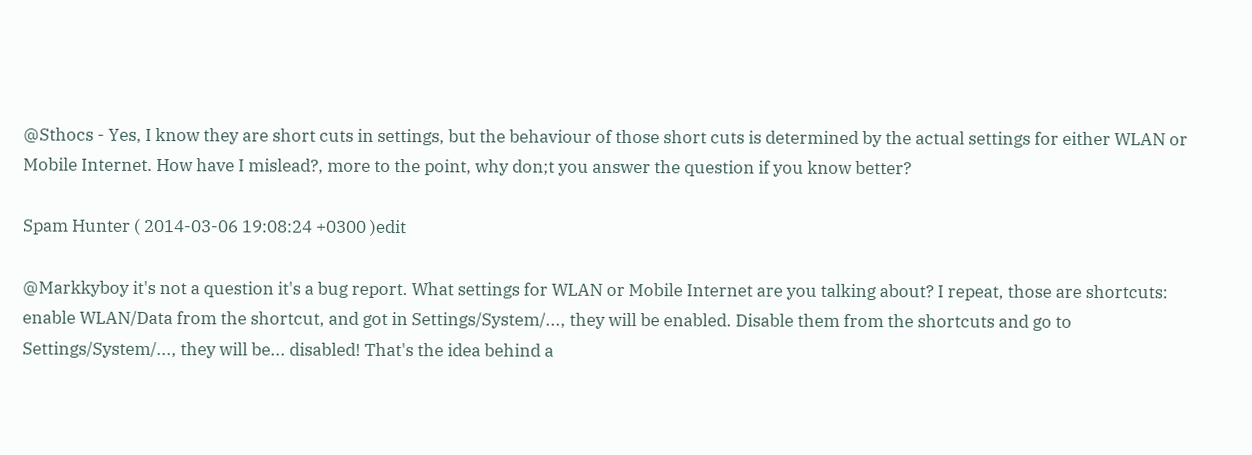@Sthocs - Yes, I know they are short cuts in settings, but the behaviour of those short cuts is determined by the actual settings for either WLAN or Mobile Internet. How have I mislead?, more to the point, why don;t you answer the question if you know better?

Spam Hunter ( 2014-03-06 19:08:24 +0300 )edit

@Markkyboy it's not a question it's a bug report. What settings for WLAN or Mobile Internet are you talking about? I repeat, those are shortcuts: enable WLAN/Data from the shortcut, and got in Settings/System/..., they will be enabled. Disable them from the shortcuts and go to Settings/System/..., they will be... disabled! That's the idea behind a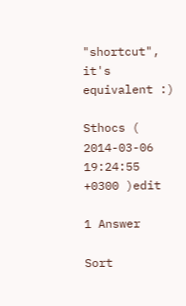"shortcut", it's equivalent :)

Sthocs ( 2014-03-06 19:24:55 +0300 )edit

1 Answer

Sort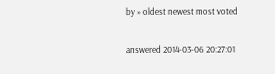by » oldest newest most voted

answered 2014-03-06 20:27:01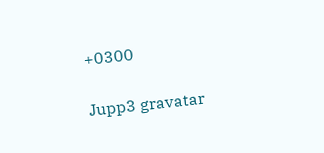+0300

Jupp3 gravatar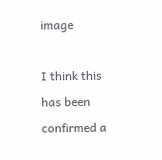image

I think this has been confirmed a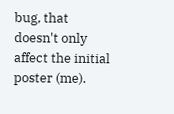bug, that doesn't only affect the initial poster (me).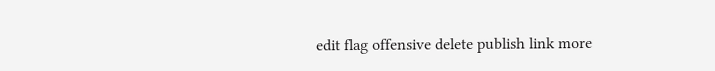edit flag offensive delete publish link more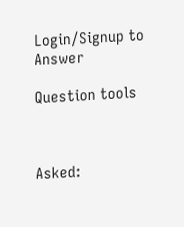Login/Signup to Answer

Question tools



Asked: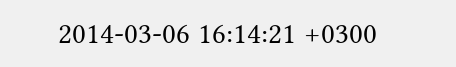2014-03-06 16:14:21 +0300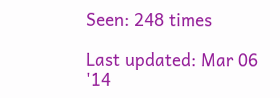Seen: 248 times

Last updated: Mar 06 '14